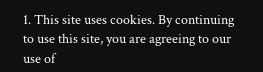1. This site uses cookies. By continuing to use this site, you are agreeing to our use of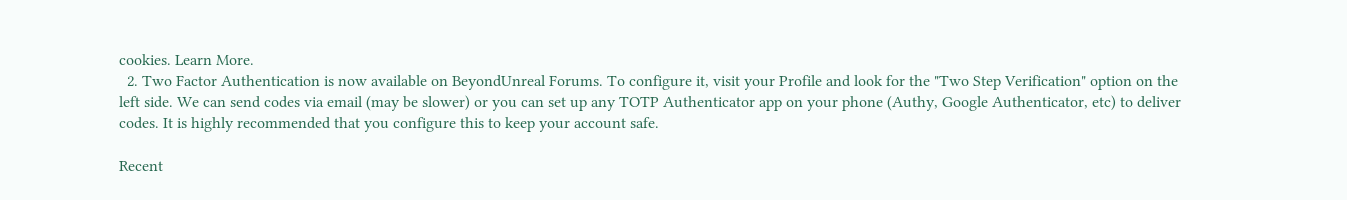cookies. Learn More.
  2. Two Factor Authentication is now available on BeyondUnreal Forums. To configure it, visit your Profile and look for the "Two Step Verification" option on the left side. We can send codes via email (may be slower) or you can set up any TOTP Authenticator app on your phone (Authy, Google Authenticator, etc) to deliver codes. It is highly recommended that you configure this to keep your account safe.

Recent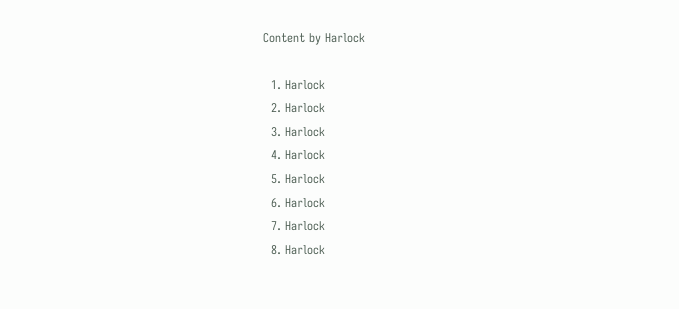Content by Harlock

  1. Harlock
  2. Harlock
  3. Harlock
  4. Harlock
  5. Harlock
  6. Harlock
  7. Harlock
  8. Harlock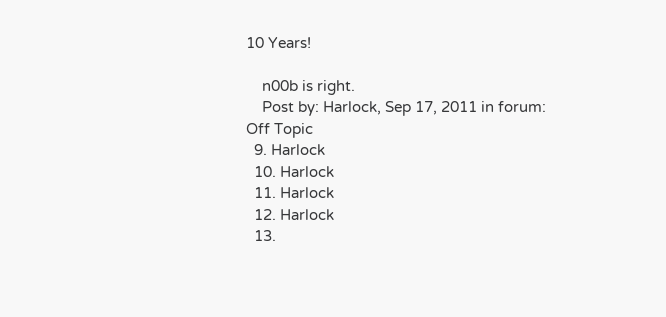10 Years!

    n00b is right.
    Post by: Harlock, Sep 17, 2011 in forum: Off Topic
  9. Harlock
  10. Harlock
  11. Harlock
  12. Harlock
  13.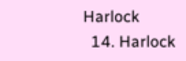Harlock
  14. Harlock